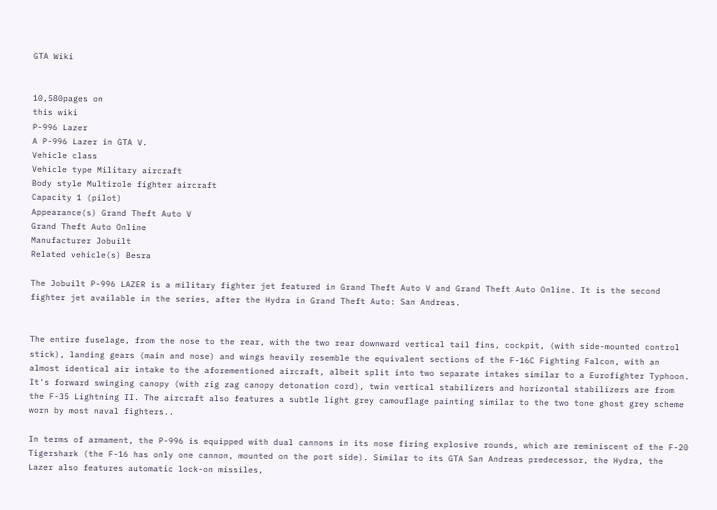GTA Wiki


10,580pages on
this wiki
P-996 Lazer
A P-996 Lazer in GTA V.
Vehicle class
Vehicle type Military aircraft
Body style Multirole fighter aircraft
Capacity 1 (pilot)
Appearance(s) Grand Theft Auto V
Grand Theft Auto Online
Manufacturer Jobuilt
Related vehicle(s) Besra

The Jobuilt P-996 LAZER is a military fighter jet featured in Grand Theft Auto V and Grand Theft Auto Online. It is the second fighter jet available in the series, after the Hydra in Grand Theft Auto: San Andreas.


The entire fuselage, from the nose to the rear, with the two rear downward vertical tail fins, cockpit, (with side-mounted control stick), landing gears (main and nose) and wings heavily resemble the equivalent sections of the F-16C Fighting Falcon, with an almost identical air intake to the aforementioned aircraft, albeit split into two separate intakes similar to a Eurofighter Typhoon. It's forward swinging canopy (with zig zag canopy detonation cord), twin vertical stabilizers and horizontal stabilizers are from the F-35 Lightning II. The aircraft also features a subtle light grey camouflage painting similar to the two tone ghost grey scheme worn by most naval fighters..

In terms of armament, the P-996 is equipped with dual cannons in its nose firing explosive rounds, which are reminiscent of the F-20 Tigershark (the F-16 has only one cannon, mounted on the port side). Similar to its GTA San Andreas predecessor, the Hydra, the Lazer also features automatic lock-on missiles,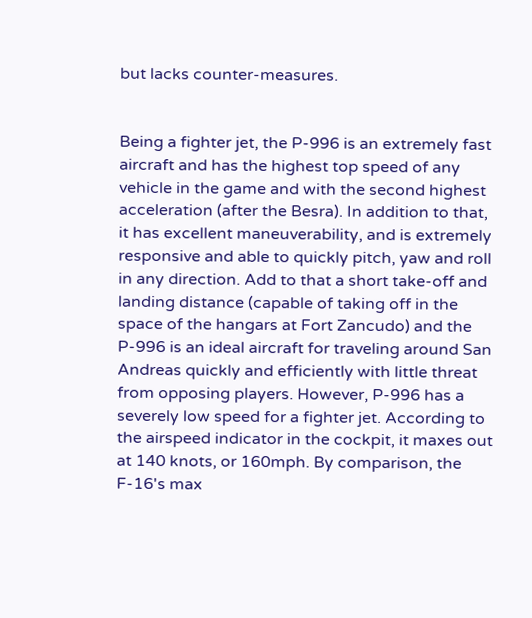but lacks counter-measures.


Being a fighter jet, the P-996 is an extremely fast aircraft and has the highest top speed of any vehicle in the game and with the second highest acceleration (after the Besra). In addition to that, it has excellent maneuverability, and is extremely responsive and able to quickly pitch, yaw and roll in any direction. Add to that a short take-off and landing distance (capable of taking off in the space of the hangars at Fort Zancudo) and the P-996 is an ideal aircraft for traveling around San Andreas quickly and efficiently with little threat from opposing players. However, P-996 has a severely low speed for a fighter jet. According to the airspeed indicator in the cockpit, it maxes out at 140 knots, or 160mph. By comparison, the F-16's max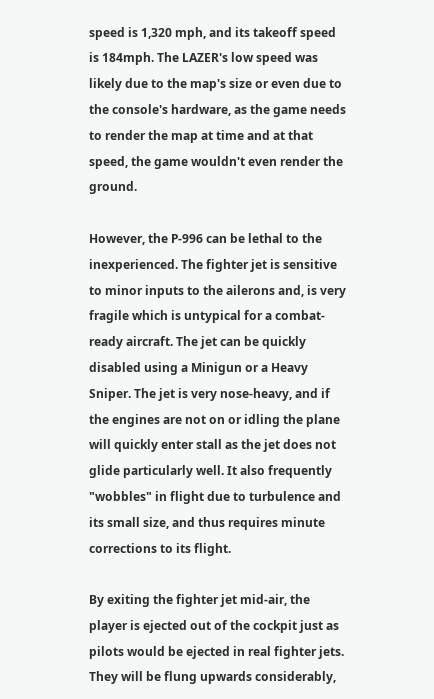speed is 1,320 mph, and its takeoff speed is 184mph. The LAZER's low speed was likely due to the map's size or even due to the console's hardware, as the game needs to render the map at time and at that speed, the game wouldn't even render the ground.

However, the P-996 can be lethal to the inexperienced. The fighter jet is sensitive to minor inputs to the ailerons and, is very fragile which is untypical for a combat-ready aircraft. The jet can be quickly disabled using a Minigun or a Heavy Sniper. The jet is very nose-heavy, and if the engines are not on or idling the plane will quickly enter stall as the jet does not glide particularly well. It also frequently "wobbles" in flight due to turbulence and its small size, and thus requires minute corrections to its flight.

By exiting the fighter jet mid-air, the player is ejected out of the cockpit just as pilots would be ejected in real fighter jets. They will be flung upwards considerably,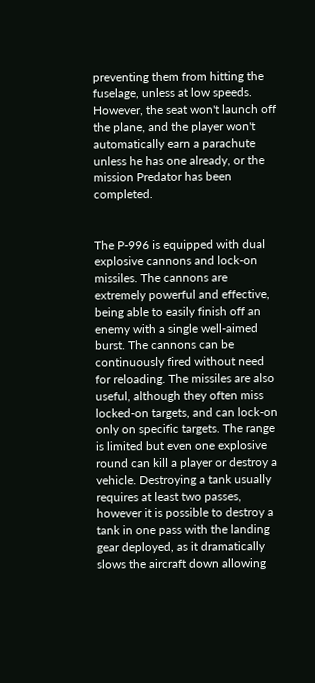preventing them from hitting the fuselage, unless at low speeds. However, the seat won't launch off the plane, and the player won't automatically earn a parachute unless he has one already, or the mission Predator has been completed.


The P-996 is equipped with dual explosive cannons and lock-on missiles. The cannons are extremely powerful and effective, being able to easily finish off an enemy with a single well-aimed burst. The cannons can be continuously fired without need for reloading. The missiles are also useful, although they often miss locked-on targets, and can lock-on only on specific targets. The range is limited but even one explosive round can kill a player or destroy a vehicle. Destroying a tank usually requires at least two passes, however it is possible to destroy a tank in one pass with the landing gear deployed, as it dramatically slows the aircraft down allowing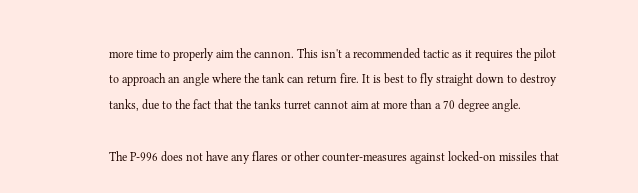more time to properly aim the cannon. This isn't a recommended tactic as it requires the pilot to approach an angle where the tank can return fire. It is best to fly straight down to destroy tanks, due to the fact that the tanks turret cannot aim at more than a 70 degree angle.

The P-996 does not have any flares or other counter-measures against locked-on missiles that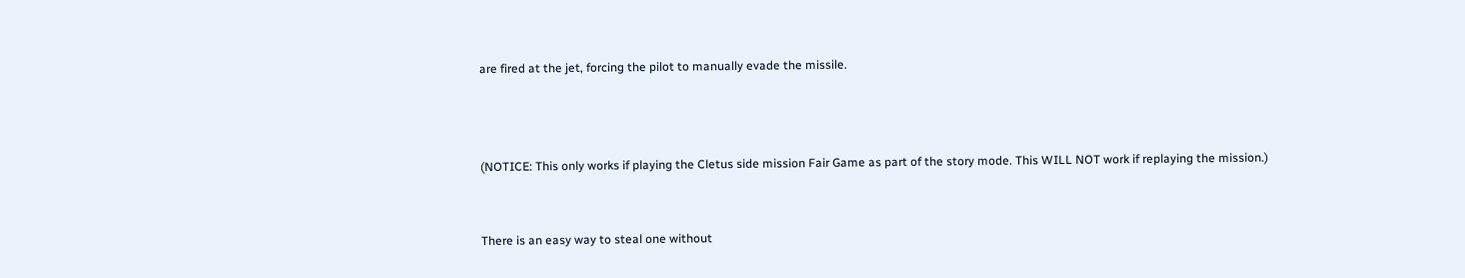are fired at the jet, forcing the pilot to manually evade the missile.



(NOTICE: This only works if playing the Cletus side mission Fair Game as part of the story mode. This WILL NOT work if replaying the mission.)


There is an easy way to steal one without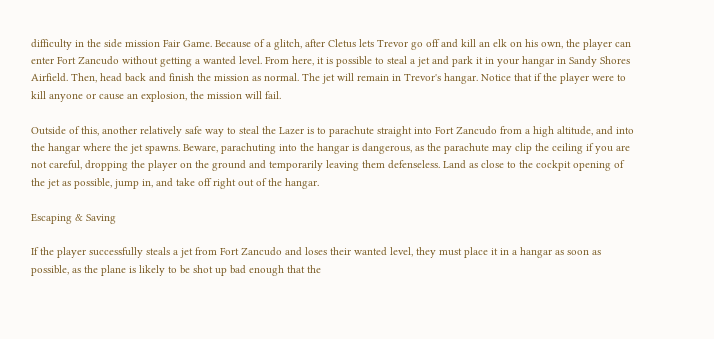difficulty in the side mission Fair Game. Because of a glitch, after Cletus lets Trevor go off and kill an elk on his own, the player can enter Fort Zancudo without getting a wanted level. From here, it is possible to steal a jet and park it in your hangar in Sandy Shores Airfield. Then, head back and finish the mission as normal. The jet will remain in Trevor's hangar. Notice that if the player were to kill anyone or cause an explosion, the mission will fail.

Outside of this, another relatively safe way to steal the Lazer is to parachute straight into Fort Zancudo from a high altitude, and into the hangar where the jet spawns. Beware, parachuting into the hangar is dangerous, as the parachute may clip the ceiling if you are not careful, dropping the player on the ground and temporarily leaving them defenseless. Land as close to the cockpit opening of the jet as possible, jump in, and take off right out of the hangar.

Escaping & Saving

If the player successfully steals a jet from Fort Zancudo and loses their wanted level, they must place it in a hangar as soon as possible, as the plane is likely to be shot up bad enough that the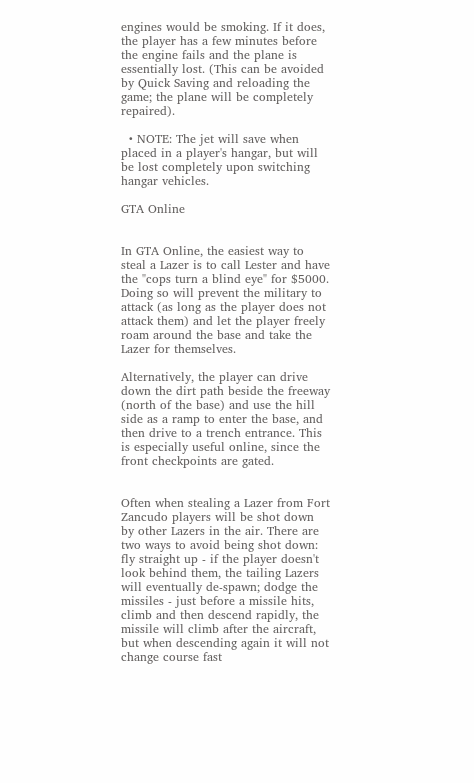engines would be smoking. If it does, the player has a few minutes before the engine fails and the plane is essentially lost. (This can be avoided by Quick Saving and reloading the game; the plane will be completely repaired).

  • NOTE: The jet will save when placed in a player's hangar, but will be lost completely upon switching hangar vehicles.

GTA Online


In GTA Online, the easiest way to steal a Lazer is to call Lester and have the "cops turn a blind eye" for $5000. Doing so will prevent the military to attack (as long as the player does not attack them) and let the player freely roam around the base and take the Lazer for themselves.

Alternatively, the player can drive down the dirt path beside the freeway (north of the base) and use the hill side as a ramp to enter the base, and then drive to a trench entrance. This is especially useful online, since the front checkpoints are gated.


Often when stealing a Lazer from Fort Zancudo players will be shot down by other Lazers in the air. There are two ways to avoid being shot down: fly straight up - if the player doesn't look behind them, the tailing Lazers will eventually de-spawn; dodge the missiles - just before a missile hits, climb and then descend rapidly, the missile will climb after the aircraft, but when descending again it will not change course fast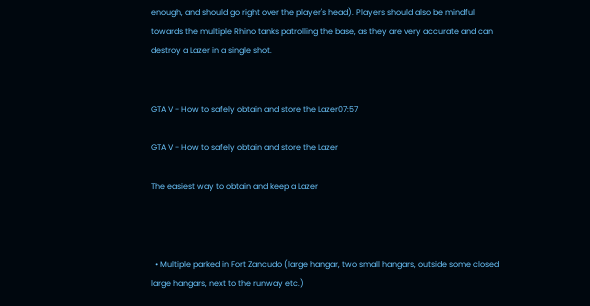enough, and should go right over the player's head). Players should also be mindful towards the multiple Rhino tanks patrolling the base, as they are very accurate and can destroy a Lazer in a single shot.


GTA V - How to safely obtain and store the Lazer07:57

GTA V - How to safely obtain and store the Lazer

The easiest way to obtain and keep a Lazer



  • Multiple parked in Fort Zancudo (large hangar, two small hangars, outside some closed large hangars, next to the runway etc.)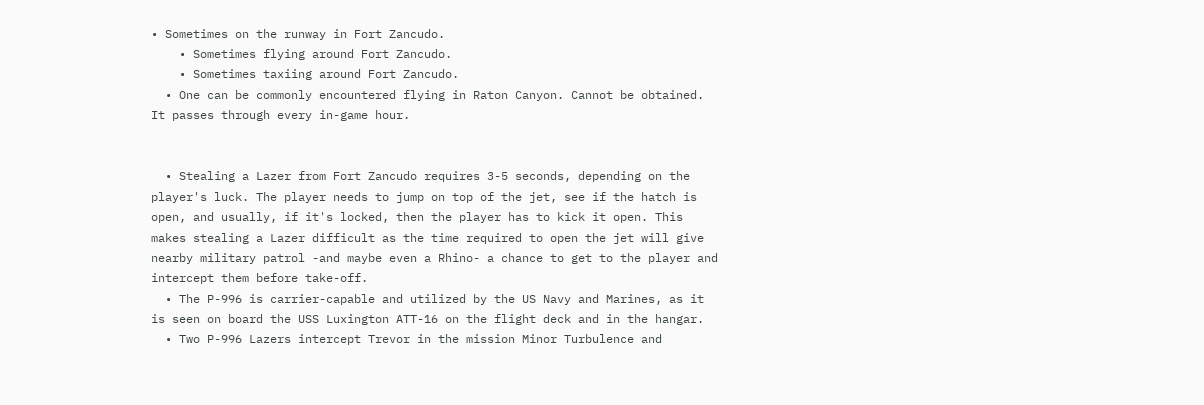• Sometimes on the runway in Fort Zancudo.
    • Sometimes flying around Fort Zancudo.
    • Sometimes taxiing around Fort Zancudo.
  • One can be commonly encountered flying in Raton Canyon. Cannot be obtained. It passes through every in-game hour.


  • Stealing a Lazer from Fort Zancudo requires 3-5 seconds, depending on the player's luck. The player needs to jump on top of the jet, see if the hatch is open, and usually, if it's locked, then the player has to kick it open. This makes stealing a Lazer difficult as the time required to open the jet will give nearby military patrol -and maybe even a Rhino- a chance to get to the player and intercept them before take-off.
  • The P-996 is carrier-capable and utilized by the US Navy and Marines, as it is seen on board the USS Luxington ATT-16 on the flight deck and in the hangar.
  • Two P-996 Lazers intercept Trevor in the mission Minor Turbulence and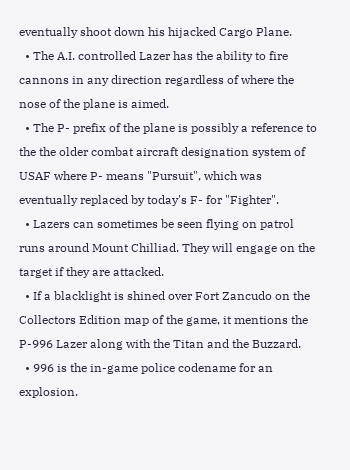eventually shoot down his hijacked Cargo Plane.
  • The A.I. controlled Lazer has the ability to fire cannons in any direction regardless of where the nose of the plane is aimed.
  • The P- prefix of the plane is possibly a reference to the the older combat aircraft designation system of USAF where P- means "Pursuit", which was eventually replaced by today's F- for "Fighter".
  • Lazers can sometimes be seen flying on patrol runs around Mount Chilliad. They will engage on the target if they are attacked.
  • If a blacklight is shined over Fort Zancudo on the Collectors Edition map of the game, it mentions the P-996 Lazer along with the Titan and the Buzzard.
  • 996 is the in-game police codename for an explosion.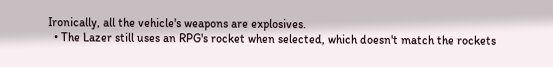Ironically, all the vehicle's weapons are explosives.
  • The Lazer still uses an RPG's rocket when selected, which doesn't match the rockets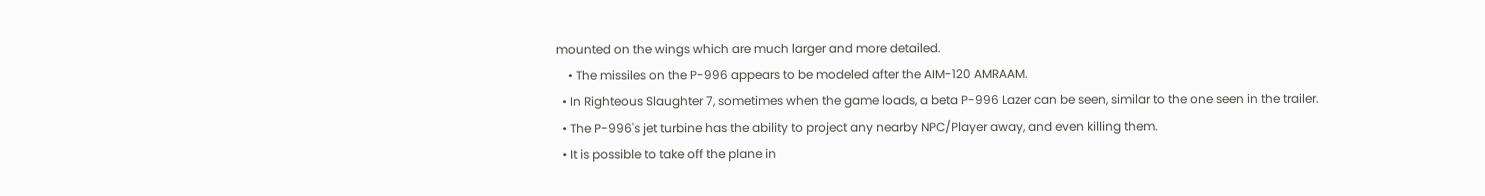mounted on the wings which are much larger and more detailed.
    • The missiles on the P-996 appears to be modeled after the AIM-120 AMRAAM.
  • In Righteous Slaughter 7, sometimes when the game loads, a beta P-996 Lazer can be seen, similar to the one seen in the trailer.
  • The P-996's jet turbine has the ability to project any nearby NPC/Player away, and even killing them.
  • It is possible to take off the plane in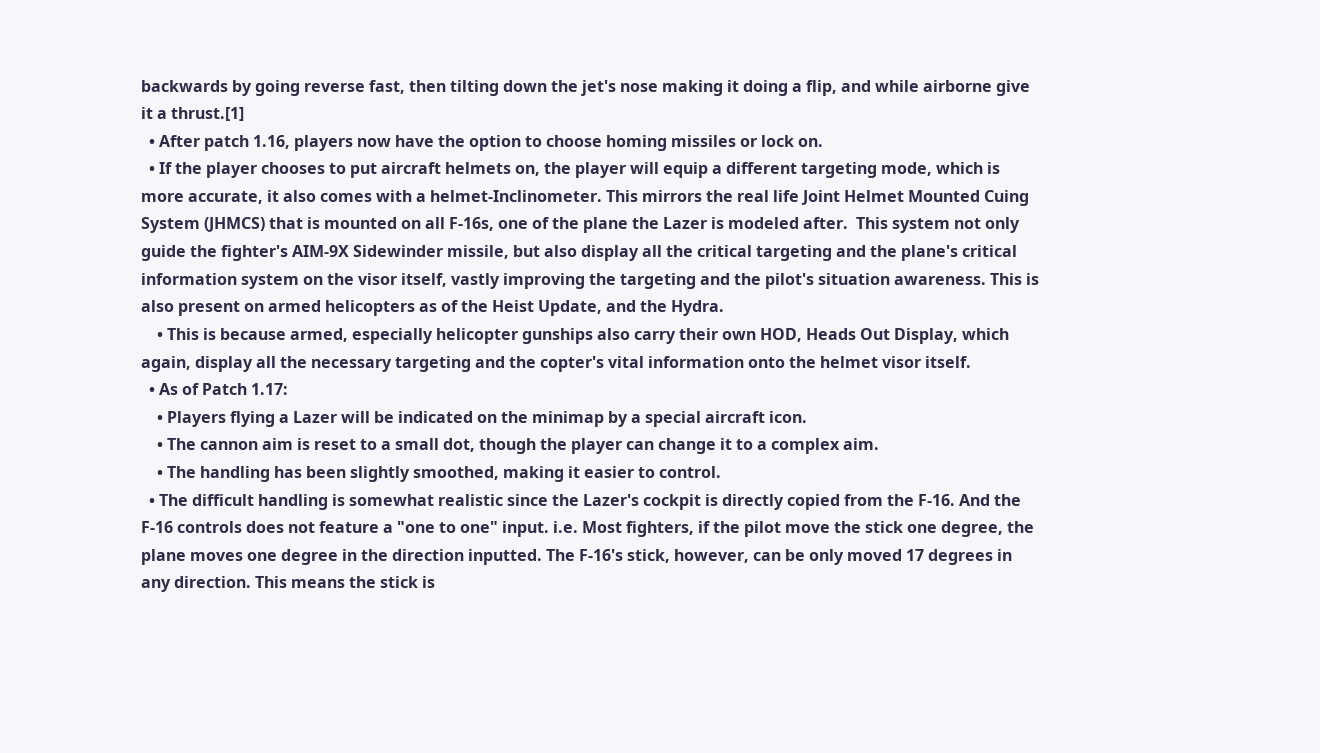backwards by going reverse fast, then tilting down the jet's nose making it doing a flip, and while airborne give it a thrust.[1]
  • After patch 1.16, players now have the option to choose homing missiles or lock on.
  • If the player chooses to put aircraft helmets on, the player will equip a different targeting mode, which is more accurate, it also comes with a helmet-Inclinometer. This mirrors the real life Joint Helmet Mounted Cuing System (JHMCS) that is mounted on all F-16s, one of the plane the Lazer is modeled after.  This system not only guide the fighter's AIM-9X Sidewinder missile, but also display all the critical targeting and the plane's critical information system on the visor itself, vastly improving the targeting and the pilot's situation awareness. This is also present on armed helicopters as of the Heist Update, and the Hydra.
    • This is because armed, especially helicopter gunships also carry their own HOD, Heads Out Display, which again, display all the necessary targeting and the copter's vital information onto the helmet visor itself.
  • As of Patch 1.17:
    • Players flying a Lazer will be indicated on the minimap by a special aircraft icon.
    • The cannon aim is reset to a small dot, though the player can change it to a complex aim.
    • The handling has been slightly smoothed, making it easier to control.
  • The difficult handling is somewhat realistic since the Lazer's cockpit is directly copied from the F-16. And the F-16 controls does not feature a "one to one" input. i.e. Most fighters, if the pilot move the stick one degree, the plane moves one degree in the direction inputted. The F-16's stick, however, can be only moved 17 degrees in any direction. This means the stick is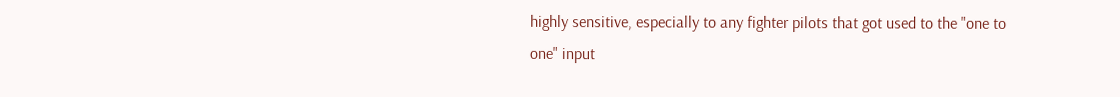highly sensitive, especially to any fighter pilots that got used to the "one to one" input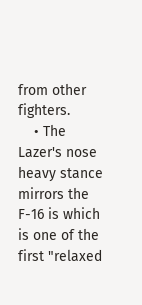from other fighters.
    • The Lazer's nose heavy stance mirrors the F-16 is which is one of the first "relaxed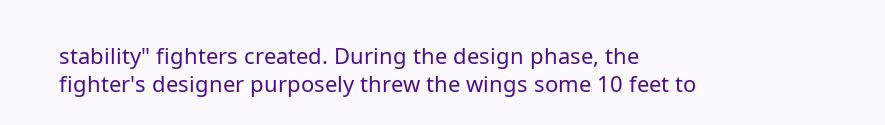stability" fighters created. During the design phase, the fighter's designer purposely threw the wings some 10 feet to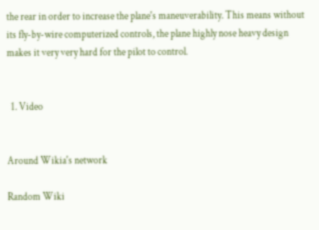the rear in order to increase the plane's maneuverability. This means without its fly-by-wire computerized controls, the plane highly nose heavy design makes it very very hard for the pilot to control.


  1. Video


Around Wikia's network

Random Wiki